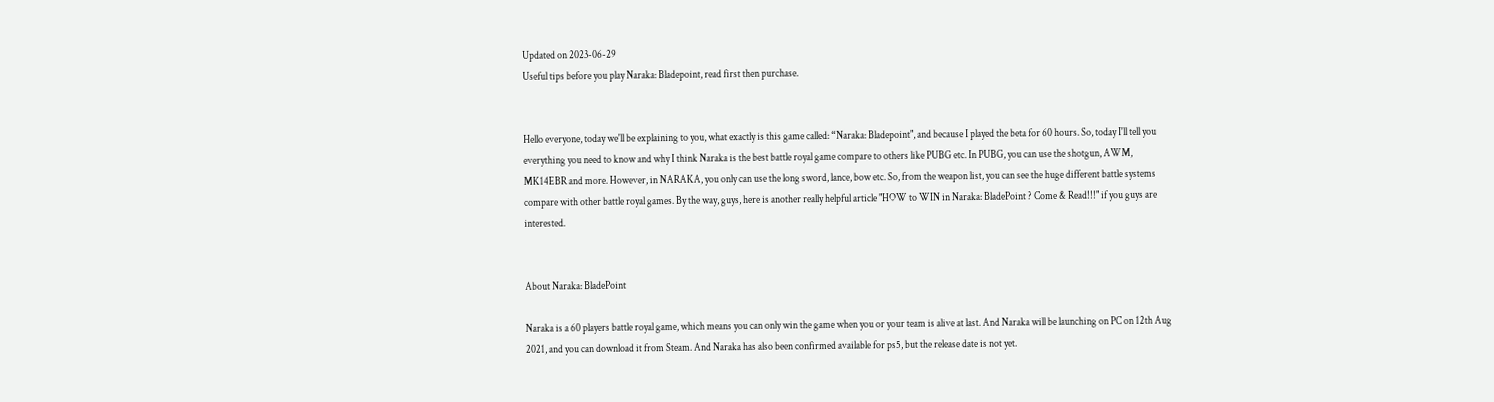Updated on 2023-06-29
Useful tips before you play Naraka: Bladepoint, read first then purchase.


Hello everyone, today we'll be explaining to you, what exactly is this game called: “Naraka: Bladepoint", and because I played the beta for 60 hours. So, today I'll tell you everything you need to know and why I think Naraka is the best battle royal game compare to others like PUBG etc. In PUBG, you can use the shotgun, AWM, MK14EBR and more. However, in NARAKA, you only can use the long sword, lance, bow etc. So, from the weapon list, you can see the huge different battle systems compare with other battle royal games. By the way, guys, here is another really helpful article "HOW to WIN in Naraka: BladePoint ? Come & Read!!!" if you guys are interested.


About Naraka: BladePoint

Naraka is a 60 players battle royal game, which means you can only win the game when you or your team is alive at last. And Naraka will be launching on PC on 12th Aug 2021, and you can download it from Steam. And Naraka has also been confirmed available for ps5, but the release date is not yet.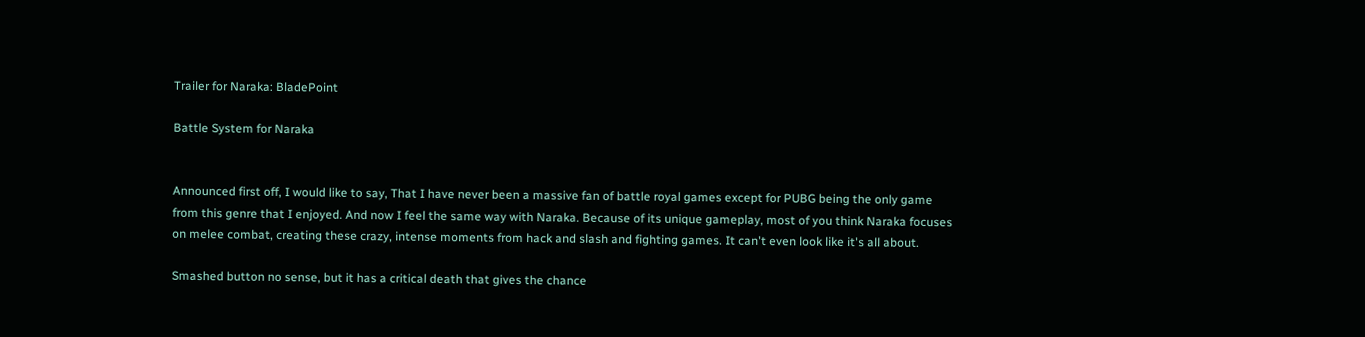Trailer for Naraka: BladePoint

Battle System for Naraka


Announced first off, I would like to say, That I have never been a massive fan of battle royal games except for PUBG being the only game from this genre that I enjoyed. And now I feel the same way with Naraka. Because of its unique gameplay, most of you think Naraka focuses on melee combat, creating these crazy, intense moments from hack and slash and fighting games. It can't even look like it's all about.

Smashed button no sense, but it has a critical death that gives the chance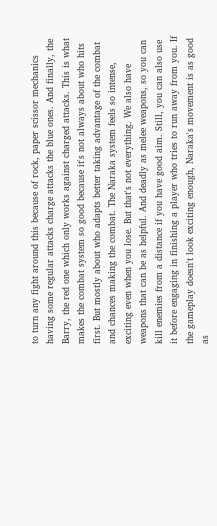to turn any fight around this because of rock, paper scissor mechanics having some regular attacks charge attacks the blue ones. And finally, the Barry, the red one which only works against charged attacks. This is what makes the combat system so good because it's not always about who hits first. But mostly about who adapts better taking advantage of the combat and chances making the combat. The Naraka system feels so intense, exciting even when you lose. But that's not everything. We also have weapons that can be as helpful. And deadly as melee weapons, so you can kill enemies from a distance if you have good aim. Still, you can also use it before engaging in finishing a player who tries to run away from you. If the gameplay doesn't look exciting enough, Naraka's movement is as good as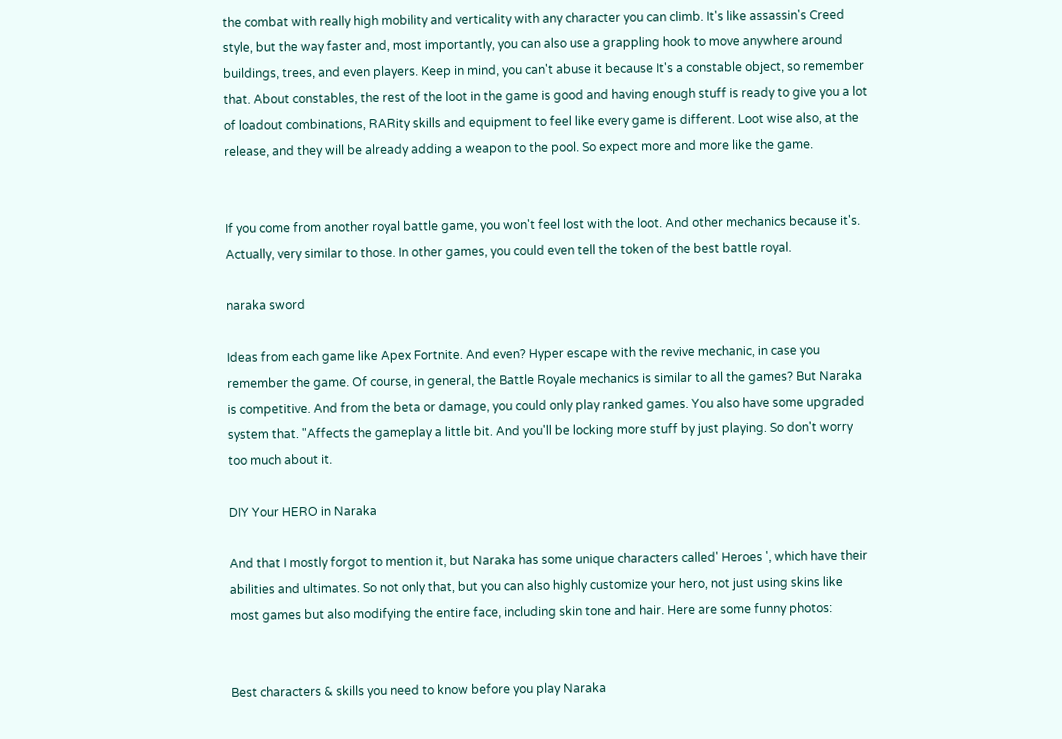the combat with really high mobility and verticality with any character you can climb. It's like assassin's Creed style, but the way faster and, most importantly, you can also use a grappling hook to move anywhere around buildings, trees, and even players. Keep in mind, you can't abuse it because It's a constable object, so remember that. About constables, the rest of the loot in the game is good and having enough stuff is ready to give you a lot of loadout combinations, RARity skills and equipment to feel like every game is different. Loot wise also, at the release, and they will be already adding a weapon to the pool. So expect more and more like the game.


If you come from another royal battle game, you won't feel lost with the loot. And other mechanics because it's. Actually, very similar to those. In other games, you could even tell the token of the best battle royal.

naraka sword

Ideas from each game like Apex Fortnite. And even? Hyper escape with the revive mechanic, in case you remember the game. Of course, in general, the Battle Royale mechanics is similar to all the games? But Naraka is competitive. And from the beta or damage, you could only play ranked games. You also have some upgraded system that. "Affects the gameplay a little bit. And you'll be locking more stuff by just playing. So don't worry too much about it.

DIY Your HERO in Naraka

And that I mostly forgot to mention it, but Naraka has some unique characters called' Heroes ', which have their abilities and ultimates. So not only that, but you can also highly customize your hero, not just using skins like most games but also modifying the entire face, including skin tone and hair. Here are some funny photos:


Best characters & skills you need to know before you play Naraka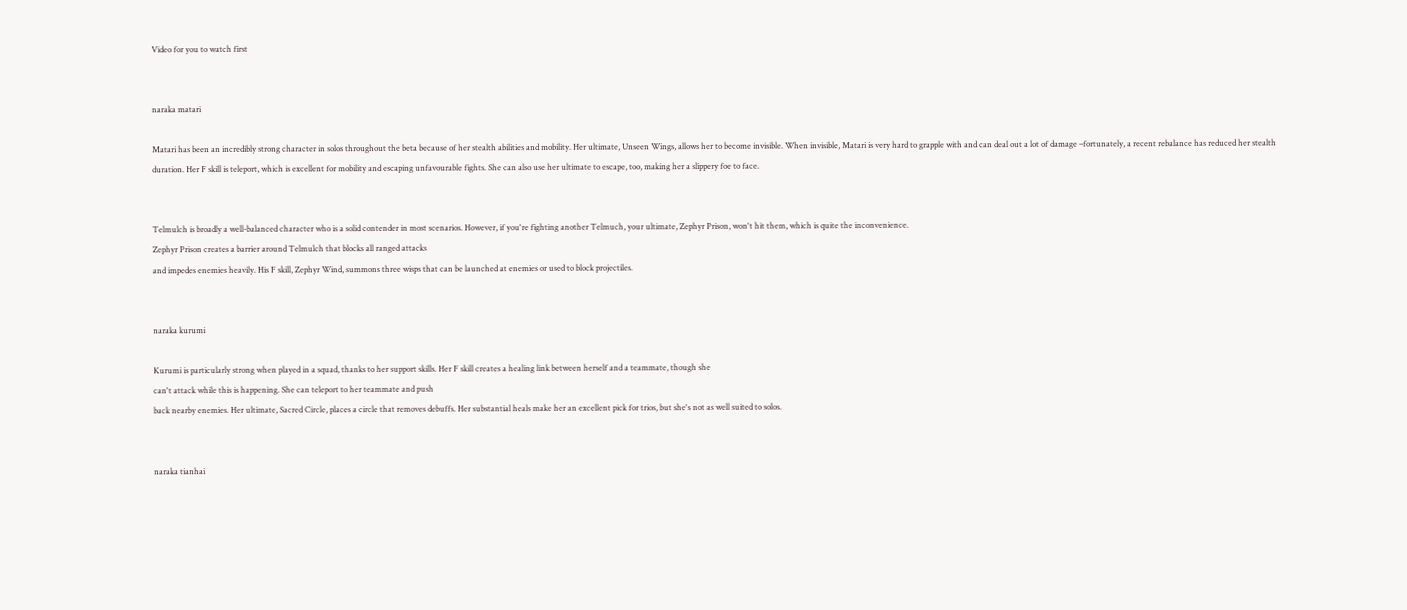Video for you to watch first


naraka matari

Matari has been an incredibly strong character in solos throughout the beta because of her stealth abilities and mobility. Her ultimate, Unseen Wings, allows her to become invisible. When invisible, Matari is very hard to grapple with and can deal out a lot of damage –fortunately, a recent rebalance has reduced her stealth duration. Her F skill is teleport, which is excellent for mobility and escaping unfavourable fights. She can also use her ultimate to escape, too, making her a slippery foe to face.


Telmulch is broadly a well-balanced character who is a solid contender in most scenarios. However, if you're fighting another Telmuch, your ultimate, Zephyr Prison, won't hit them, which is quite the inconvenience.
Zephyr Prison creates a barrier around Telmulch that blocks all ranged attacks
and impedes enemies heavily. His F skill, Zephyr Wind, summons three wisps that can be launched at enemies or used to block projectiles.


naraka kurumi

Kurumi is particularly strong when played in a squad, thanks to her support skills. Her F skill creates a healing link between herself and a teammate, though she
can't attack while this is happening. She can teleport to her teammate and push
back nearby enemies. Her ultimate, Sacred Circle, places a circle that removes debuffs. Her substantial heals make her an excellent pick for trios, but she's not as well suited to solos.


naraka tianhai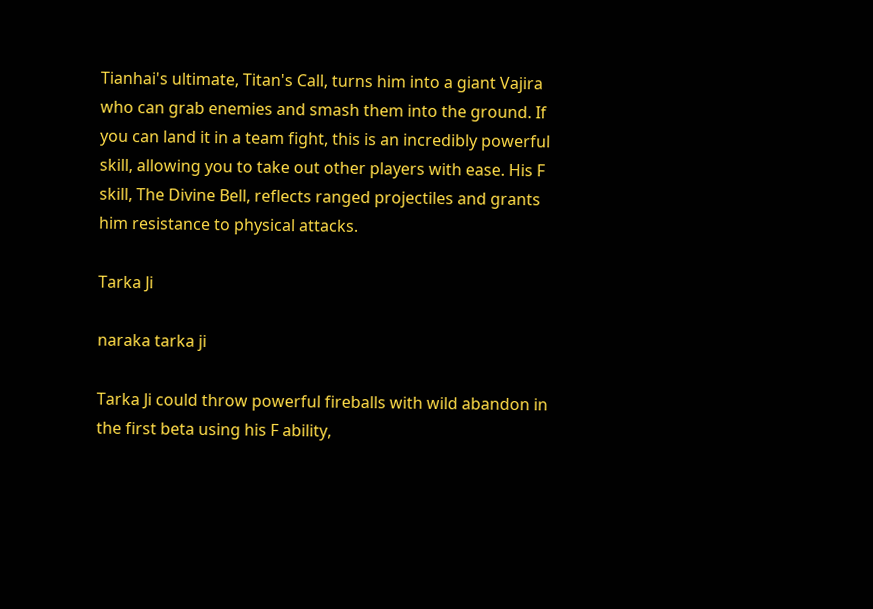Tianhai's ultimate, Titan's Call, turns him into a giant Vajira who can grab enemies and smash them into the ground. If you can land it in a team fight, this is an incredibly powerful skill, allowing you to take out other players with ease. His F skill, The Divine Bell, reflects ranged projectiles and grants him resistance to physical attacks.

Tarka Ji

naraka tarka ji

Tarka Ji could throw powerful fireballs with wild abandon in the first beta using his F ability,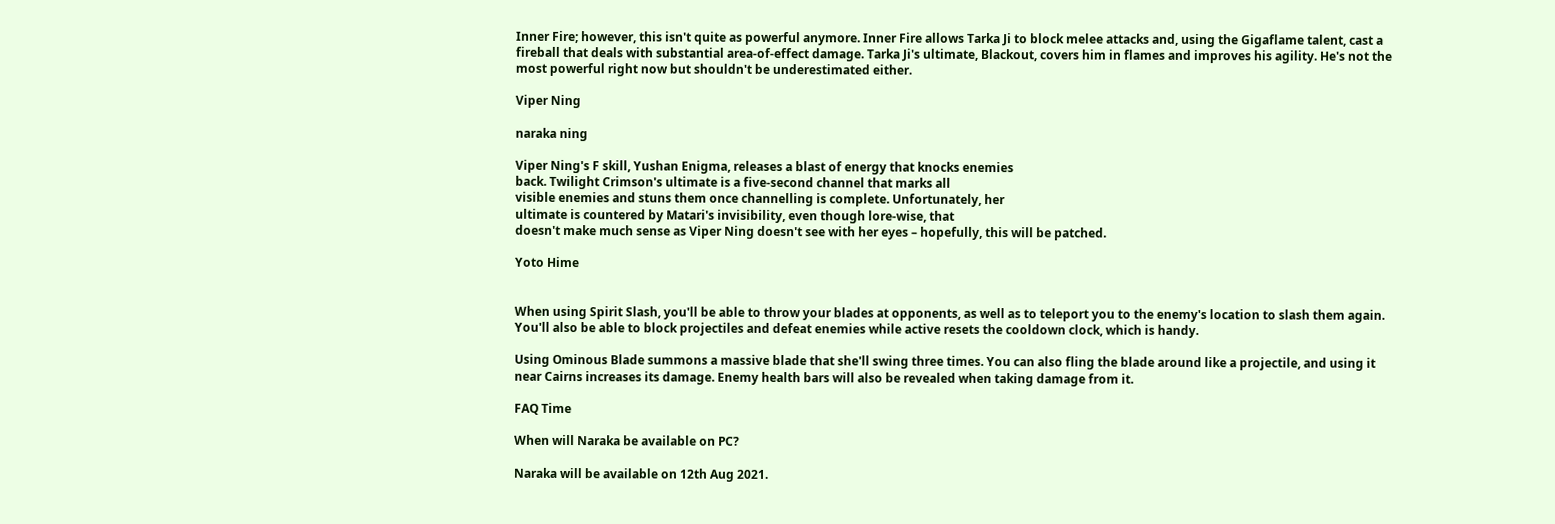Inner Fire; however, this isn't quite as powerful anymore. Inner Fire allows Tarka Ji to block melee attacks and, using the Gigaflame talent, cast a fireball that deals with substantial area-of-effect damage. Tarka Ji's ultimate, Blackout, covers him in flames and improves his agility. He's not the most powerful right now but shouldn't be underestimated either.

Viper Ning

naraka ning

Viper Ning's F skill, Yushan Enigma, releases a blast of energy that knocks enemies
back. Twilight Crimson's ultimate is a five-second channel that marks all
visible enemies and stuns them once channelling is complete. Unfortunately, her
ultimate is countered by Matari's invisibility, even though lore-wise, that
doesn't make much sense as Viper Ning doesn't see with her eyes – hopefully, this will be patched.

Yoto Hime


When using Spirit Slash, you'll be able to throw your blades at opponents, as well as to teleport you to the enemy's location to slash them again. You'll also be able to block projectiles and defeat enemies while active resets the cooldown clock, which is handy.

Using Ominous Blade summons a massive blade that she'll swing three times. You can also fling the blade around like a projectile, and using it near Cairns increases its damage. Enemy health bars will also be revealed when taking damage from it.

FAQ Time

When will Naraka be available on PC?

Naraka will be available on 12th Aug 2021.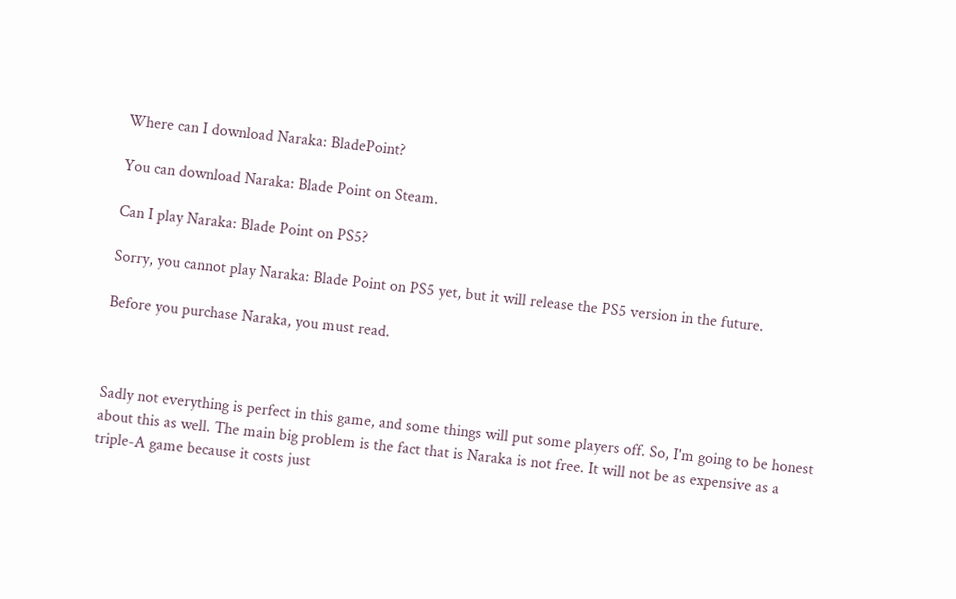Where can I download Naraka: BladePoint?

You can download Naraka: Blade Point on Steam.

Can I play Naraka: Blade Point on PS5?

Sorry, you cannot play Naraka: Blade Point on PS5 yet, but it will release the PS5 version in the future.

Before you purchase Naraka, you must read.



Sadly not everything is perfect in this game, and some things will put some players off. So, I'm going to be honest about this as well. The main big problem is the fact that is Naraka is not free. It will not be as expensive as a triple-A game because it costs just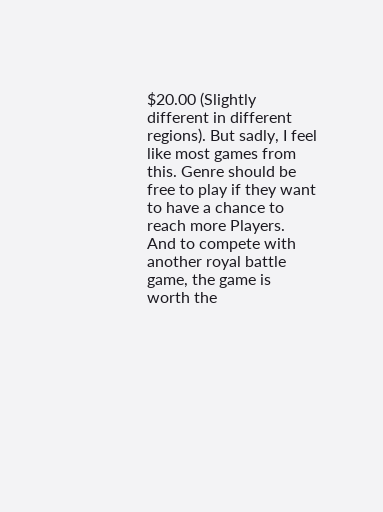$20.00 (Slightly different in different regions). But sadly, I feel like most games from this. Genre should be free to play if they want to have a chance to reach more Players. And to compete with another royal battle game, the game is worth the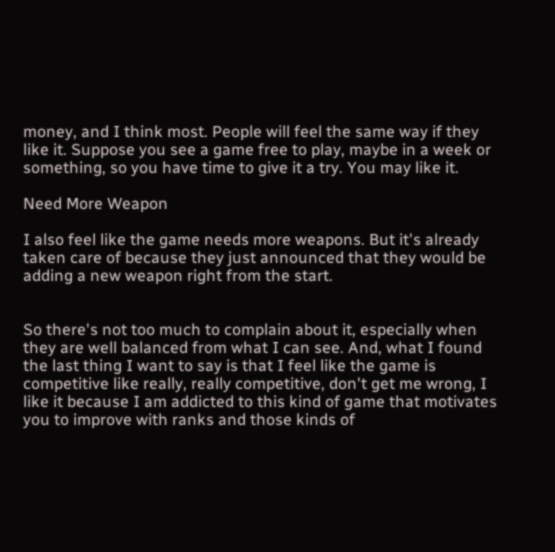money, and I think most. People will feel the same way if they like it. Suppose you see a game free to play, maybe in a week or something, so you have time to give it a try. You may like it.

Need More Weapon

I also feel like the game needs more weapons. But it's already taken care of because they just announced that they would be adding a new weapon right from the start.


So there's not too much to complain about it, especially when they are well balanced from what I can see. And, what I found the last thing I want to say is that I feel like the game is competitive like really, really competitive, don't get me wrong, I like it because I am addicted to this kind of game that motivates you to improve with ranks and those kinds of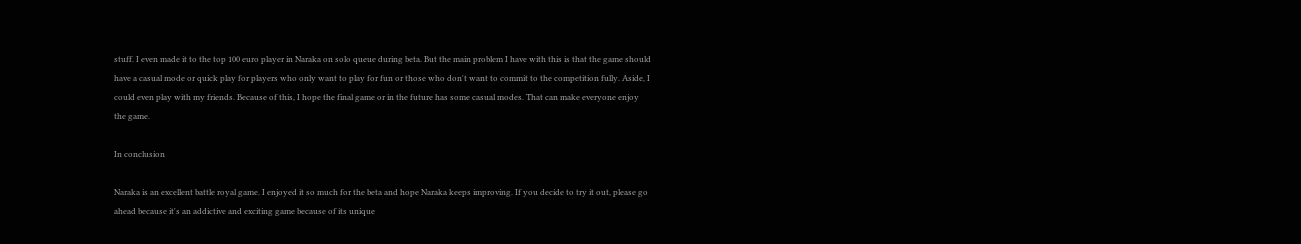stuff. I even made it to the top 100 euro player in Naraka on solo queue during beta. But the main problem I have with this is that the game should have a casual mode or quick play for players who only want to play for fun or those who don't want to commit to the competition fully. Aside, I could even play with my friends. Because of this, I hope the final game or in the future has some casual modes. That can make everyone enjoy the game.

In conclusion

Naraka is an excellent battle royal game. I enjoyed it so much for the beta and hope Naraka keeps improving. If you decide to try it out, please go ahead because it's an addictive and exciting game because of its unique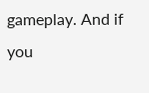gameplay. And if you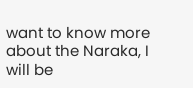want to know more about the Naraka, I will be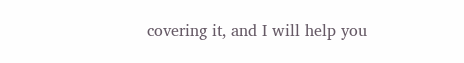covering it, and I will help you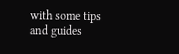with some tips and guides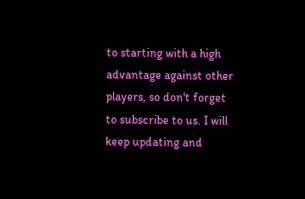to starting with a high advantage against other players, so don't forget to subscribe to us. I will keep updating and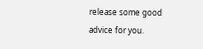release some good advice for you.